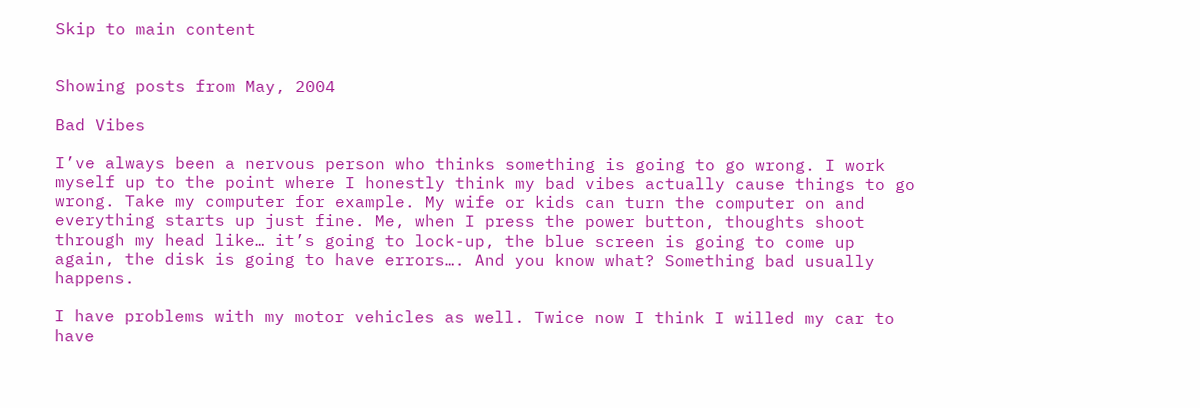Skip to main content


Showing posts from May, 2004

Bad Vibes

I’ve always been a nervous person who thinks something is going to go wrong. I work myself up to the point where I honestly think my bad vibes actually cause things to go wrong. Take my computer for example. My wife or kids can turn the computer on and everything starts up just fine. Me, when I press the power button, thoughts shoot through my head like… it’s going to lock-up, the blue screen is going to come up again, the disk is going to have errors…. And you know what? Something bad usually happens.

I have problems with my motor vehicles as well. Twice now I think I willed my car to have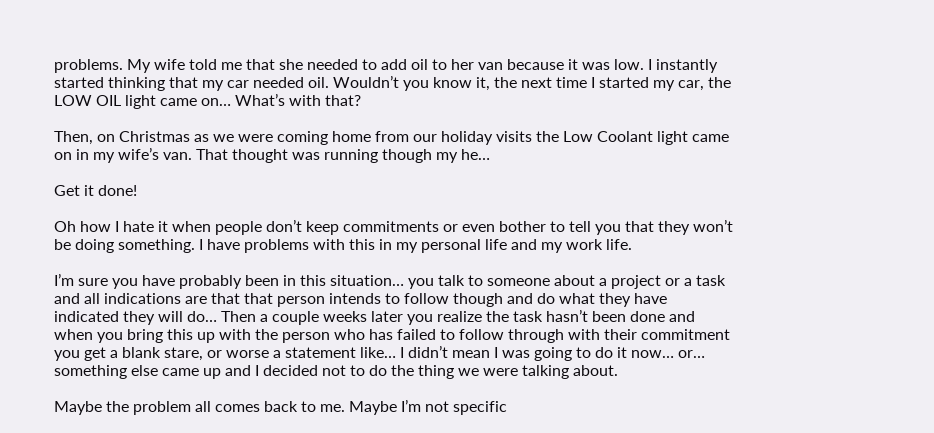problems. My wife told me that she needed to add oil to her van because it was low. I instantly started thinking that my car needed oil. Wouldn’t you know it, the next time I started my car, the LOW OIL light came on… What’s with that?

Then, on Christmas as we were coming home from our holiday visits the Low Coolant light came on in my wife’s van. That thought was running though my he…

Get it done!

Oh how I hate it when people don’t keep commitments or even bother to tell you that they won’t be doing something. I have problems with this in my personal life and my work life.

I’m sure you have probably been in this situation… you talk to someone about a project or a task and all indications are that that person intends to follow though and do what they have indicated they will do… Then a couple weeks later you realize the task hasn’t been done and when you bring this up with the person who has failed to follow through with their commitment you get a blank stare, or worse a statement like… I didn’t mean I was going to do it now… or… something else came up and I decided not to do the thing we were talking about.

Maybe the problem all comes back to me. Maybe I’m not specific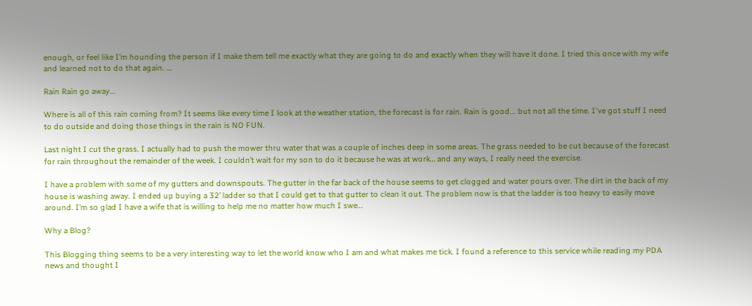enough, or feel like I’m hounding the person if I make them tell me exactly what they are going to do and exactly when they will have it done. I tried this once with my wife and learned not to do that again. …

Rain Rain go away...

Where is all of this rain coming from? It seems like every time I look at the weather station, the forecast is for rain. Rain is good... but not all the time. I've got stuff I need to do outside and doing those things in the rain is NO FUN.

Last night I cut the grass. I actually had to push the mower thru water that was a couple of inches deep in some areas. The grass needed to be cut because of the forecast for rain throughout the remainder of the week. I couldn’t wait for my son to do it because he was at work… and any ways, I really need the exercise.

I have a problem with some of my gutters and downspouts. The gutter in the far back of the house seems to get clogged and water pours over. The dirt in the back of my house is washing away. I ended up buying a 32’ ladder so that I could get to that gutter to clean it out. The problem now is that the ladder is too heavy to easily move around. I’m so glad I have a wife that is willing to help me no matter how much I swe…

Why a Blog?

This Blogging thing seems to be a very interesting way to let the world know who I am and what makes me tick. I found a reference to this service while reading my PDA news and thought I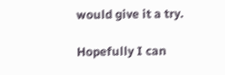would give it a try.

Hopefully I can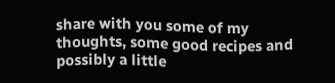share with you some of my thoughts, some good recipes and possibly a little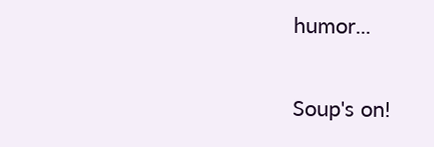humor...

Soup's on!